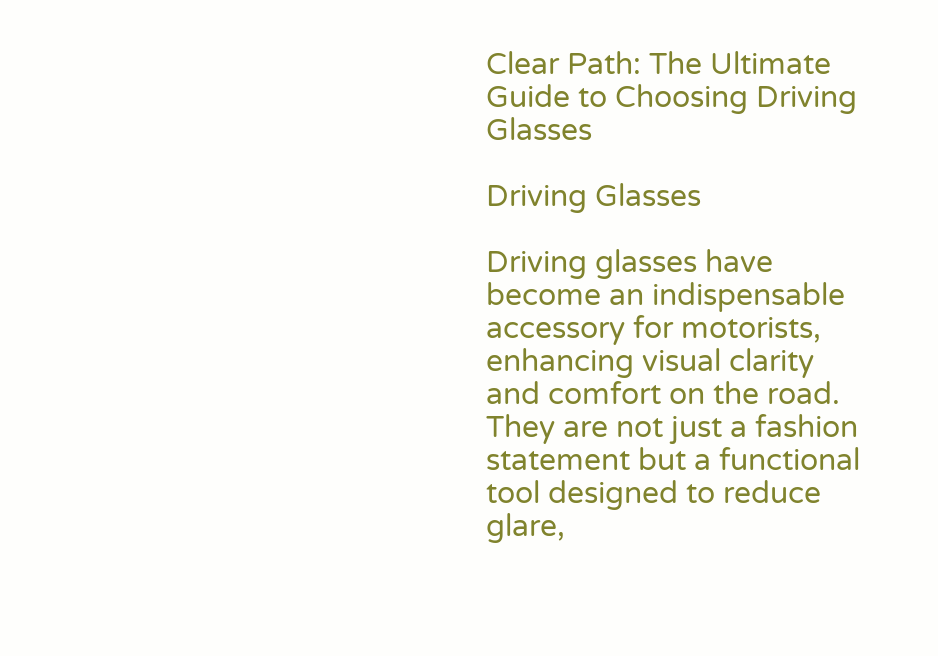Clear Path: The Ultimate Guide to Choosing Driving Glasses

Driving Glasses

Driving glasses have become an indispensable accessory for motorists, enhancing visual clarity and comfort on the road. They are not just a fashion statement but a functional tool designed to reduce glare,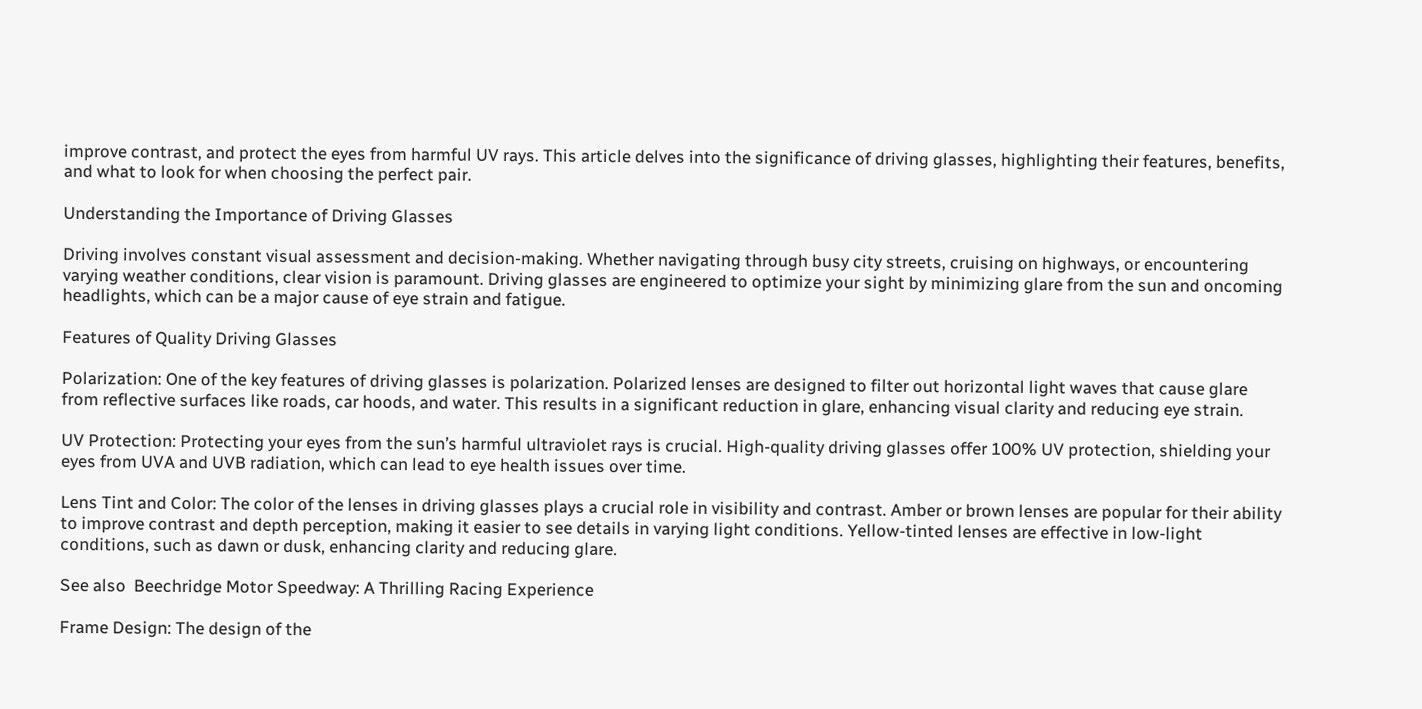improve contrast, and protect the eyes from harmful UV rays. This article delves into the significance of driving glasses, highlighting their features, benefits, and what to look for when choosing the perfect pair.

Understanding the Importance of Driving Glasses

Driving involves constant visual assessment and decision-making. Whether navigating through busy city streets, cruising on highways, or encountering varying weather conditions, clear vision is paramount. Driving glasses are engineered to optimize your sight by minimizing glare from the sun and oncoming headlights, which can be a major cause of eye strain and fatigue.

Features of Quality Driving Glasses

Polarization: One of the key features of driving glasses is polarization. Polarized lenses are designed to filter out horizontal light waves that cause glare from reflective surfaces like roads, car hoods, and water. This results in a significant reduction in glare, enhancing visual clarity and reducing eye strain.

UV Protection: Protecting your eyes from the sun’s harmful ultraviolet rays is crucial. High-quality driving glasses offer 100% UV protection, shielding your eyes from UVA and UVB radiation, which can lead to eye health issues over time.

Lens Tint and Color: The color of the lenses in driving glasses plays a crucial role in visibility and contrast. Amber or brown lenses are popular for their ability to improve contrast and depth perception, making it easier to see details in varying light conditions. Yellow-tinted lenses are effective in low-light conditions, such as dawn or dusk, enhancing clarity and reducing glare.

See also  Beechridge Motor Speedway: A Thrilling Racing Experience

Frame Design: The design of the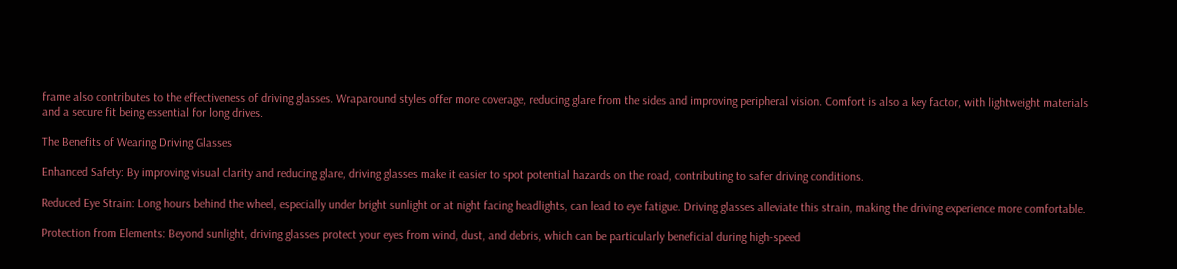frame also contributes to the effectiveness of driving glasses. Wraparound styles offer more coverage, reducing glare from the sides and improving peripheral vision. Comfort is also a key factor, with lightweight materials and a secure fit being essential for long drives.

The Benefits of Wearing Driving Glasses

Enhanced Safety: By improving visual clarity and reducing glare, driving glasses make it easier to spot potential hazards on the road, contributing to safer driving conditions.

Reduced Eye Strain: Long hours behind the wheel, especially under bright sunlight or at night facing headlights, can lead to eye fatigue. Driving glasses alleviate this strain, making the driving experience more comfortable.

Protection from Elements: Beyond sunlight, driving glasses protect your eyes from wind, dust, and debris, which can be particularly beneficial during high-speed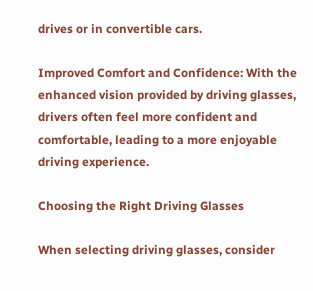drives or in convertible cars.

Improved Comfort and Confidence: With the enhanced vision provided by driving glasses, drivers often feel more confident and comfortable, leading to a more enjoyable driving experience.

Choosing the Right Driving Glasses

When selecting driving glasses, consider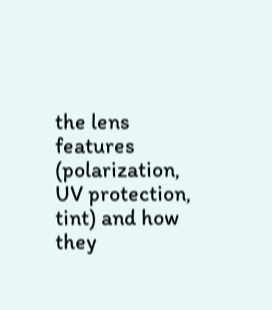the lens features (polarization, UV protection, tint) and how they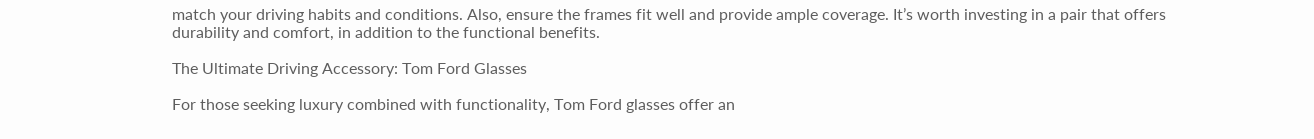match your driving habits and conditions. Also, ensure the frames fit well and provide ample coverage. It’s worth investing in a pair that offers durability and comfort, in addition to the functional benefits.

The Ultimate Driving Accessory: Tom Ford Glasses

For those seeking luxury combined with functionality, Tom Ford glasses offer an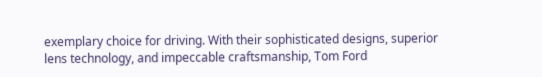exemplary choice for driving. With their sophisticated designs, superior lens technology, and impeccable craftsmanship, Tom Ford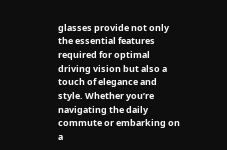glasses provide not only the essential features required for optimal driving vision but also a touch of elegance and style. Whether you’re navigating the daily commute or embarking on a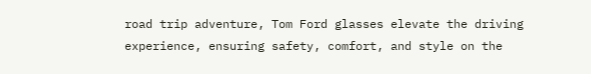road trip adventure, Tom Ford glasses elevate the driving experience, ensuring safety, comfort, and style on the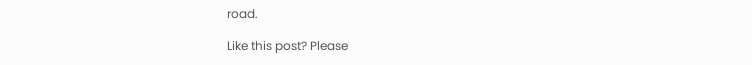road.

Like this post? Please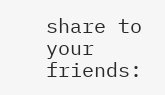share to your friends: